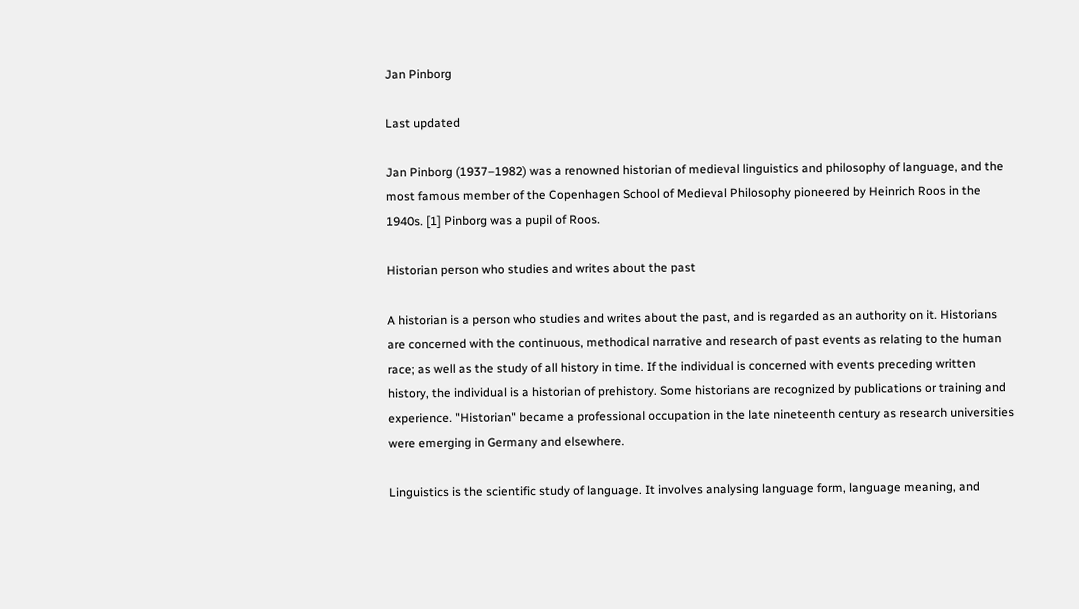Jan Pinborg

Last updated

Jan Pinborg (1937–1982) was a renowned historian of medieval linguistics and philosophy of language, and the most famous member of the Copenhagen School of Medieval Philosophy pioneered by Heinrich Roos in the 1940s. [1] Pinborg was a pupil of Roos.

Historian person who studies and writes about the past

A historian is a person who studies and writes about the past, and is regarded as an authority on it. Historians are concerned with the continuous, methodical narrative and research of past events as relating to the human race; as well as the study of all history in time. If the individual is concerned with events preceding written history, the individual is a historian of prehistory. Some historians are recognized by publications or training and experience. "Historian" became a professional occupation in the late nineteenth century as research universities were emerging in Germany and elsewhere.

Linguistics is the scientific study of language. It involves analysing language form, language meaning, and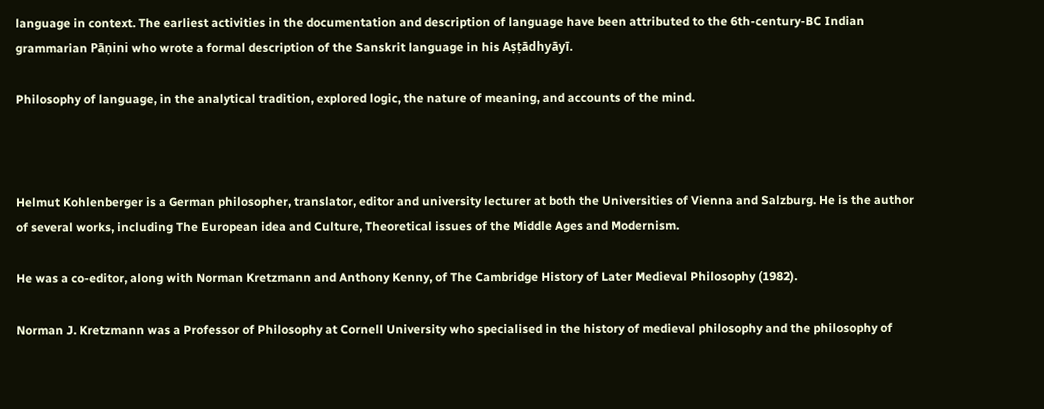language in context. The earliest activities in the documentation and description of language have been attributed to the 6th-century-BC Indian grammarian Pāṇini who wrote a formal description of the Sanskrit language in his Aṣṭādhyāyī.

Philosophy of language, in the analytical tradition, explored logic, the nature of meaning, and accounts of the mind.



Helmut Kohlenberger is a German philosopher, translator, editor and university lecturer at both the Universities of Vienna and Salzburg. He is the author of several works, including The European idea and Culture, Theoretical issues of the Middle Ages and Modernism.

He was a co-editor, along with Norman Kretzmann and Anthony Kenny, of The Cambridge History of Later Medieval Philosophy (1982).

Norman J. Kretzmann was a Professor of Philosophy at Cornell University who specialised in the history of medieval philosophy and the philosophy of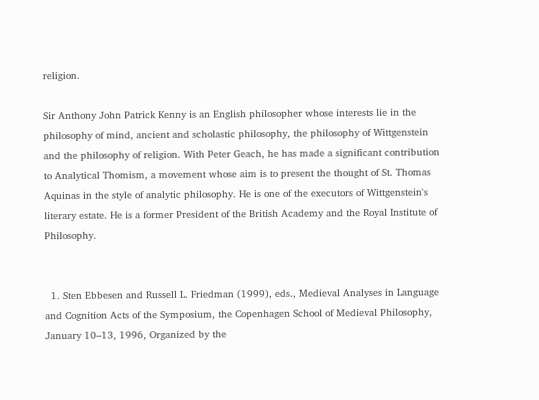religion.

Sir Anthony John Patrick Kenny is an English philosopher whose interests lie in the philosophy of mind, ancient and scholastic philosophy, the philosophy of Wittgenstein and the philosophy of religion. With Peter Geach, he has made a significant contribution to Analytical Thomism, a movement whose aim is to present the thought of St. Thomas Aquinas in the style of analytic philosophy. He is one of the executors of Wittgenstein's literary estate. He is a former President of the British Academy and the Royal Institute of Philosophy.


  1. Sten Ebbesen and Russell L. Friedman (1999), eds., Medieval Analyses in Language and Cognition Acts of the Symposium, the Copenhagen School of Medieval Philosophy, January 10–13, 1996, Organized by the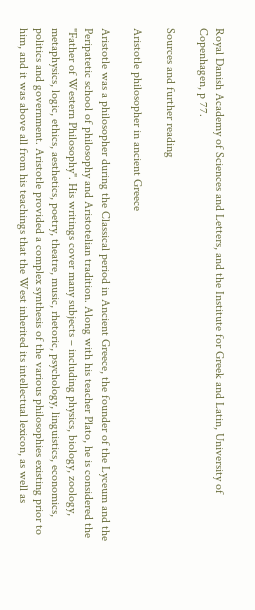Royal Danish Academy of Sciences and Letters, and the Institute for Greek and Latin, University of Copenhagen, p 77.

Sources and further reading

Aristotle philosopher in ancient Greece

Aristotle was a philosopher during the Classical period in Ancient Greece, the founder of the Lyceum and the Peripatetic school of philosophy and Aristotelian tradition. Along with his teacher Plato, he is considered the "Father of Western Philosophy". His writings cover many subjects – including physics, biology, zoology, metaphysics, logic, ethics, aesthetics, poetry, theatre, music, rhetoric, psychology, linguistics, economics, politics and government. Aristotle provided a complex synthesis of the various philosophies existing prior to him, and it was above all from his teachings that the West inherited its intellectual lexicon, as well as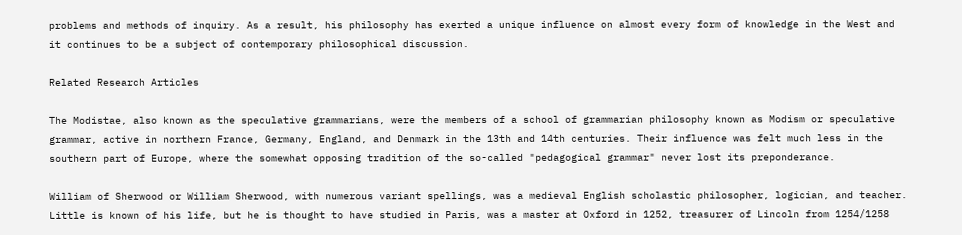problems and methods of inquiry. As a result, his philosophy has exerted a unique influence on almost every form of knowledge in the West and it continues to be a subject of contemporary philosophical discussion.

Related Research Articles

The Modistae, also known as the speculative grammarians, were the members of a school of grammarian philosophy known as Modism or speculative grammar, active in northern France, Germany, England, and Denmark in the 13th and 14th centuries. Their influence was felt much less in the southern part of Europe, where the somewhat opposing tradition of the so-called "pedagogical grammar" never lost its preponderance.

William of Sherwood or William Sherwood, with numerous variant spellings, was a medieval English scholastic philosopher, logician, and teacher. Little is known of his life, but he is thought to have studied in Paris, was a master at Oxford in 1252, treasurer of Lincoln from 1254/1258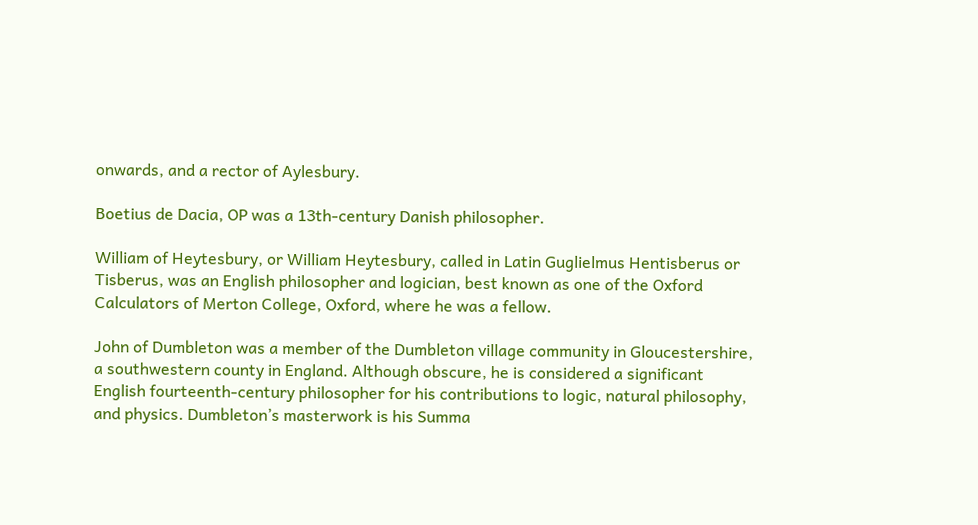onwards, and a rector of Aylesbury.

Boetius de Dacia, OP was a 13th-century Danish philosopher.

William of Heytesbury, or William Heytesbury, called in Latin Guglielmus Hentisberus or Tisberus, was an English philosopher and logician, best known as one of the Oxford Calculators of Merton College, Oxford, where he was a fellow.

John of Dumbleton was a member of the Dumbleton village community in Gloucestershire, a southwestern county in England. Although obscure, he is considered a significant English fourteenth-century philosopher for his contributions to logic, natural philosophy, and physics. Dumbleton’s masterwork is his Summa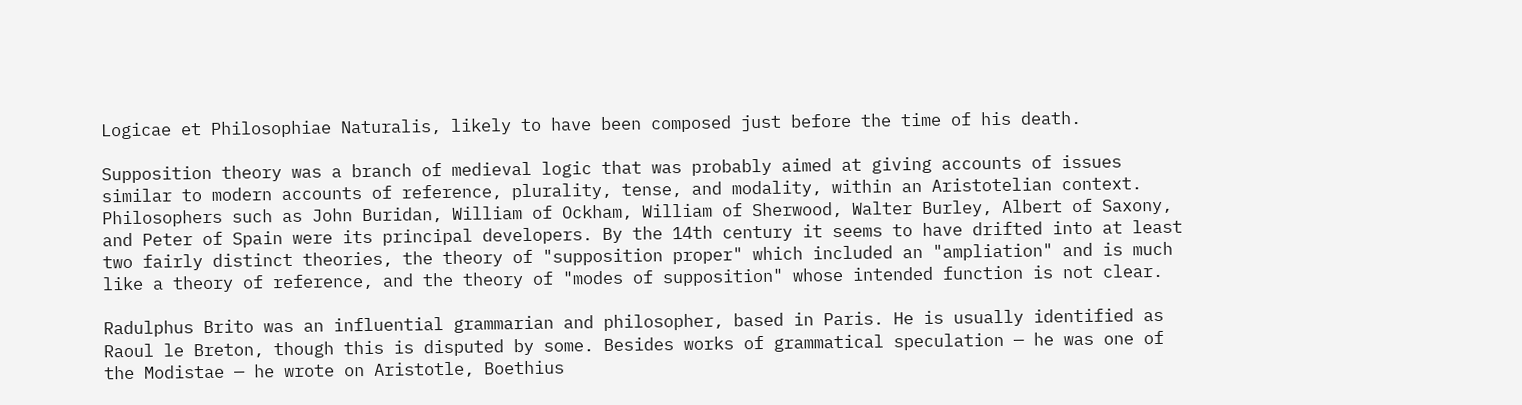Logicae et Philosophiae Naturalis, likely to have been composed just before the time of his death.

Supposition theory was a branch of medieval logic that was probably aimed at giving accounts of issues similar to modern accounts of reference, plurality, tense, and modality, within an Aristotelian context. Philosophers such as John Buridan, William of Ockham, William of Sherwood, Walter Burley, Albert of Saxony, and Peter of Spain were its principal developers. By the 14th century it seems to have drifted into at least two fairly distinct theories, the theory of "supposition proper" which included an "ampliation" and is much like a theory of reference, and the theory of "modes of supposition" whose intended function is not clear.

Radulphus Brito was an influential grammarian and philosopher, based in Paris. He is usually identified as Raoul le Breton, though this is disputed by some. Besides works of grammatical speculation — he was one of the Modistae — he wrote on Aristotle, Boethius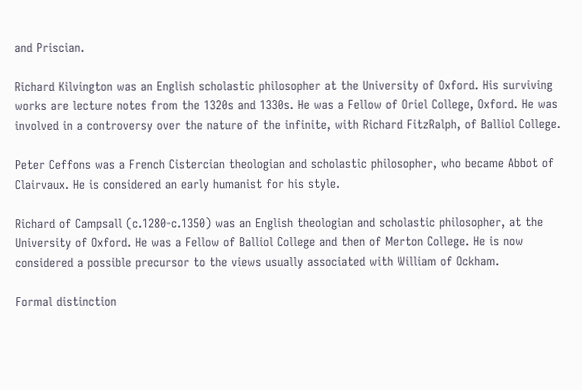and Priscian.

Richard Kilvington was an English scholastic philosopher at the University of Oxford. His surviving works are lecture notes from the 1320s and 1330s. He was a Fellow of Oriel College, Oxford. He was involved in a controversy over the nature of the infinite, with Richard FitzRalph, of Balliol College.

Peter Ceffons was a French Cistercian theologian and scholastic philosopher, who became Abbot of Clairvaux. He is considered an early humanist for his style.

Richard of Campsall (c.1280-c.1350) was an English theologian and scholastic philosopher, at the University of Oxford. He was a Fellow of Balliol College and then of Merton College. He is now considered a possible precursor to the views usually associated with William of Ockham.

Formal distinction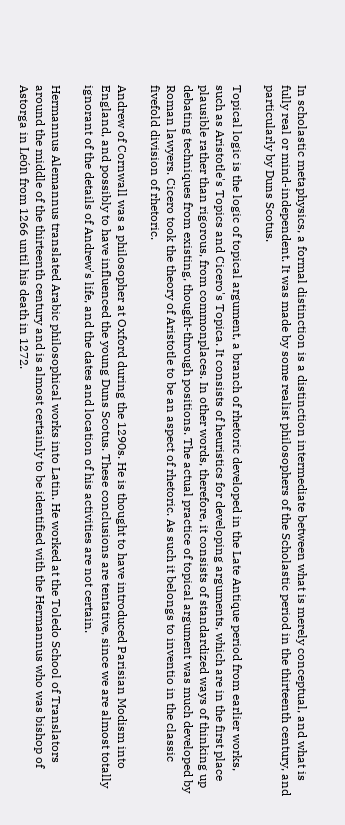In scholastic metaphysics, a formal distinction is a distinction intermediate between what is merely conceptual, and what is fully real or mind-independent. It was made by some realist philosophers of the Scholastic period in the thirteenth century, and particularly by Duns Scotus.

Topical logic is the logic of topical argument, a branch of rhetoric developed in the Late Antique period from earlier works, such as Aristotle's Topics and Cicero's Topica. It consists of heuristics for developing arguments, which are in the first place plausible rather than rigorous, from commonplaces. In other words, therefore, it consists of standardized ways of thinking up debating techniques from existing, thought-through positions. The actual practice of topical argument was much developed by Roman lawyers. Cicero took the theory of Aristotle to be an aspect of rhetoric. As such it belongs to inventio in the classic fivefold division of rhetoric.

Andrew of Cornwall was a philosopher at Oxford during the 1290s. He is thought to have introduced Parisian Modism into England, and possibly to have influenced the young Duns Scotus. These conclusions are tentative, since we are almost totally ignorant of the details of Andrew's life, and the dates and location of his activities are not certain.

Hermannus Alemannus translated Arabic philosophical works into Latin. He worked at the Toledo School of Translators around the middle of the thirteenth century and is almost certainly to be identified with the Hermannus who was bishop of Astorga in León from 1266 until his death in 1272.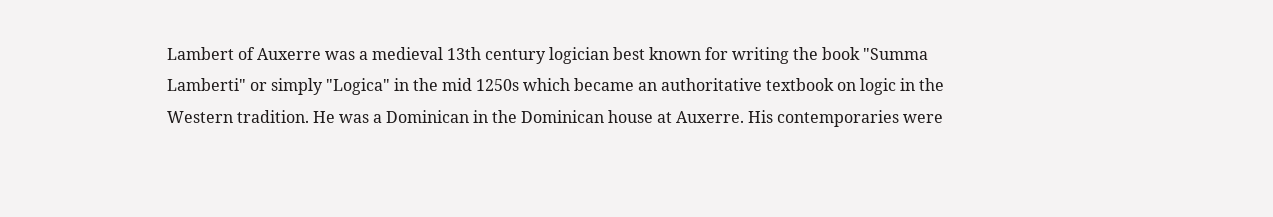Lambert of Auxerre was a medieval 13th century logician best known for writing the book "Summa Lamberti" or simply "Logica" in the mid 1250s which became an authoritative textbook on logic in the Western tradition. He was a Dominican in the Dominican house at Auxerre. His contemporaries were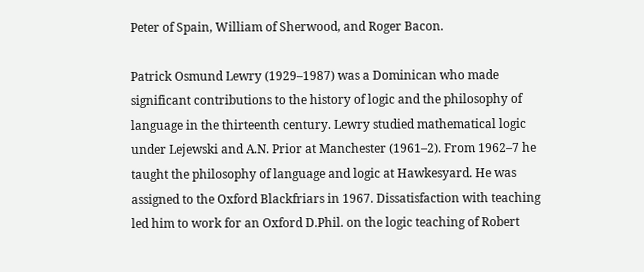Peter of Spain, William of Sherwood, and Roger Bacon.

Patrick Osmund Lewry (1929–1987) was a Dominican who made significant contributions to the history of logic and the philosophy of language in the thirteenth century. Lewry studied mathematical logic under Lejewski and A.N. Prior at Manchester (1961–2). From 1962–7 he taught the philosophy of language and logic at Hawkesyard. He was assigned to the Oxford Blackfriars in 1967. Dissatisfaction with teaching led him to work for an Oxford D.Phil. on the logic teaching of Robert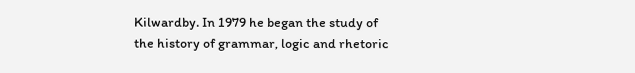Kilwardby. In 1979 he began the study of the history of grammar, logic and rhetoric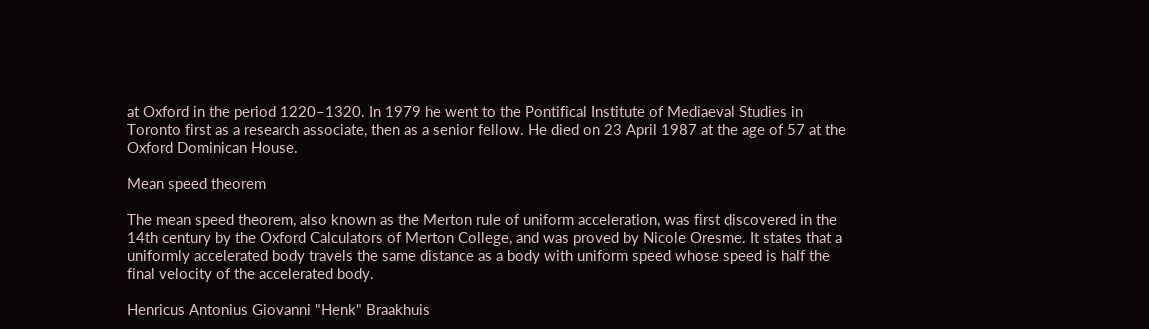at Oxford in the period 1220–1320. In 1979 he went to the Pontifical Institute of Mediaeval Studies in Toronto first as a research associate, then as a senior fellow. He died on 23 April 1987 at the age of 57 at the Oxford Dominican House.

Mean speed theorem

The mean speed theorem, also known as the Merton rule of uniform acceleration, was first discovered in the 14th century by the Oxford Calculators of Merton College, and was proved by Nicole Oresme. It states that a uniformly accelerated body travels the same distance as a body with uniform speed whose speed is half the final velocity of the accelerated body.

Henricus Antonius Giovanni "Henk" Braakhuis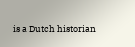is a Dutch historian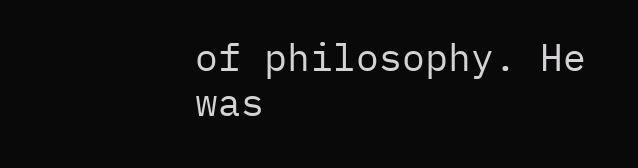of philosophy. He was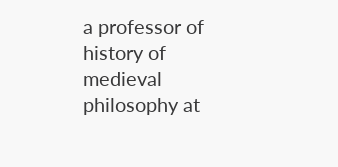a professor of history of medieval philosophy at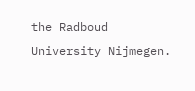the Radboud University Nijmegen.